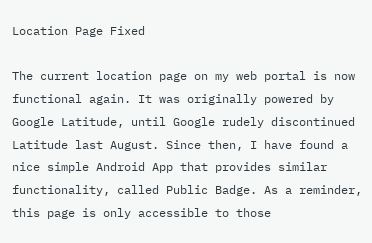Location Page Fixed

The current location page on my web portal is now functional again. It was originally powered by Google Latitude, until Google rudely discontinued Latitude last August. Since then, I have found a nice simple Android App that provides similar functionality, called Public Badge. As a reminder, this page is only accessible to those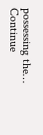possessing the… Continue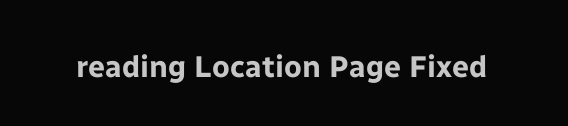reading Location Page Fixed